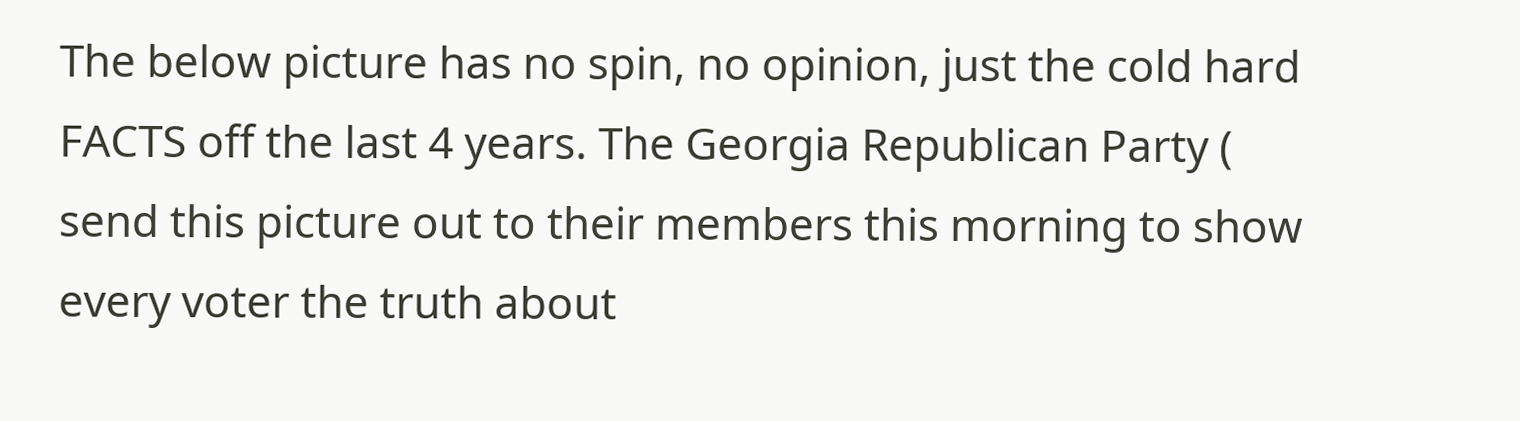The below picture has no spin, no opinion, just the cold hard FACTS off the last 4 years. The Georgia Republican Party ( send this picture out to their members this morning to show every voter the truth about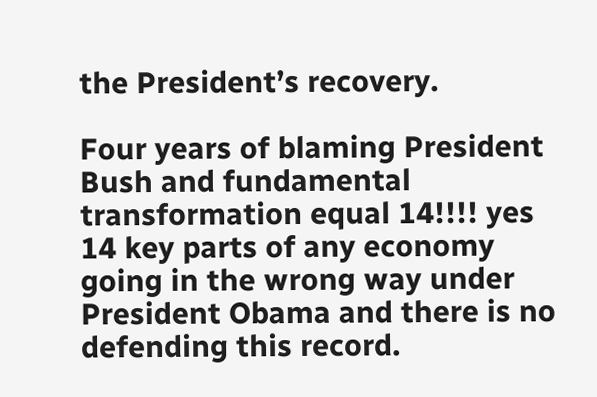the President’s recovery.

Four years of blaming President Bush and fundamental transformation equal 14!!!! yes 14 key parts of any economy going in the wrong way under President Obama and there is no defending this record.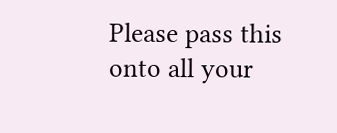Please pass this onto all your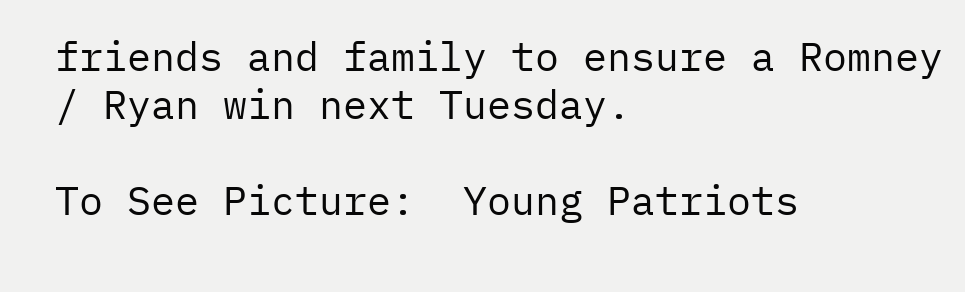friends and family to ensure a Romney / Ryan win next Tuesday.

To See Picture:  Young Patriots